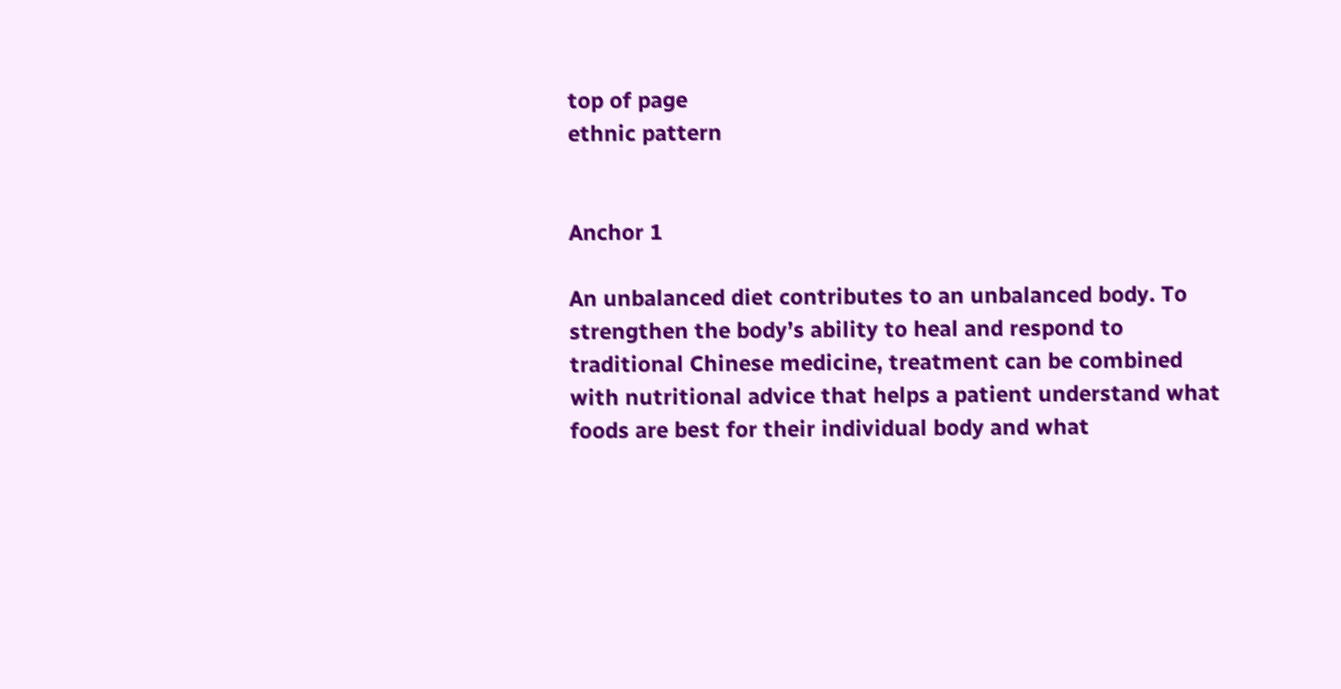top of page
ethnic pattern


Anchor 1

An unbalanced diet contributes to an unbalanced body. To strengthen the body’s ability to heal and respond to traditional Chinese medicine, treatment can be combined with nutritional advice that helps a patient understand what foods are best for their individual body and what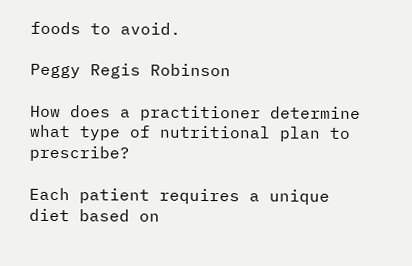foods to avoid.

Peggy Regis Robinson

How does a practitioner determine what type of nutritional plan to prescribe?

Each patient requires a unique diet based on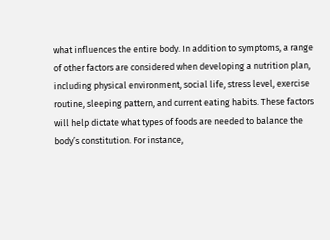what influences the entire body. In addition to symptoms, a range of other factors are considered when developing a nutrition plan, including physical environment, social life, stress level, exercise routine, sleeping pattern, and current eating habits. These factors will help dictate what types of foods are needed to balance the body’s constitution. For instance,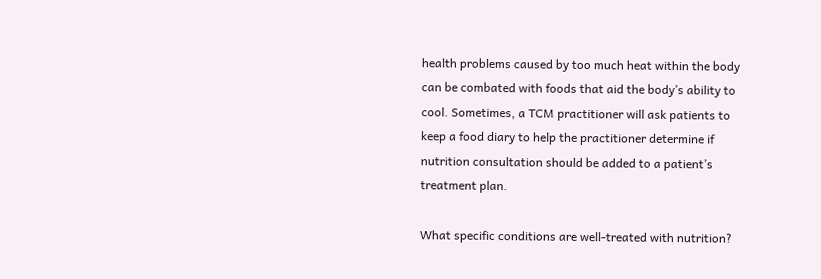health problems caused by too much heat within the body can be combated with foods that aid the body’s ability to cool. Sometimes, a TCM practitioner will ask patients to keep a food diary to help the practitioner determine if nutrition consultation should be added to a patient’s treatment plan.

What specific conditions are well-treated with nutrition?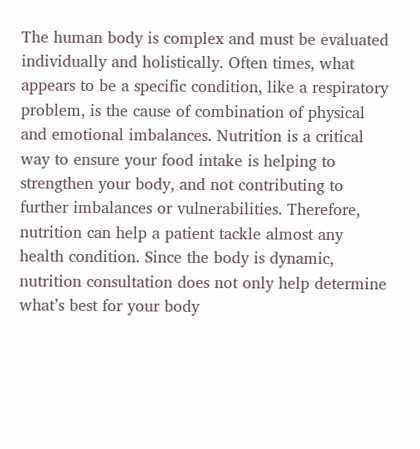The human body is complex and must be evaluated individually and holistically. Often times, what appears to be a specific condition, like a respiratory problem, is the cause of combination of physical and emotional imbalances. Nutrition is a critical way to ensure your food intake is helping to strengthen your body, and not contributing to further imbalances or vulnerabilities. Therefore, nutrition can help a patient tackle almost any health condition. Since the body is dynamic, nutrition consultation does not only help determine what’s best for your body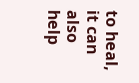to heal, it can also help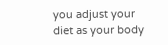you adjust your diet as your body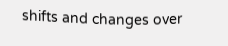shifts and changes over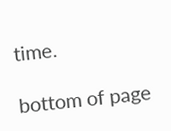time.

bottom of page